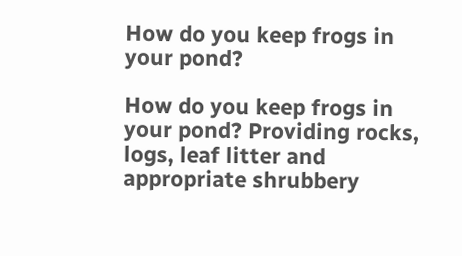How do you keep frogs in your pond?

How do you keep frogs in your pond? Providing rocks, logs, leaf litter and appropriate shrubbery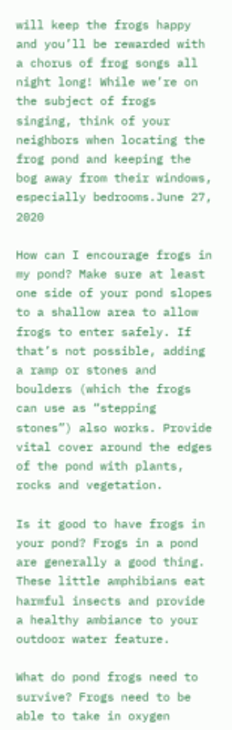will keep the frogs happy and you’ll be rewarded with a chorus of frog songs all night long! While we’re on the subject of frogs singing, think of your neighbors when locating the frog pond and keeping the bog away from their windows, especially bedrooms.June 27, 2020

How can I encourage frogs in my pond? Make sure at least one side of your pond slopes to a shallow area to allow frogs to enter safely. If that’s not possible, adding a ramp or stones and boulders (which the frogs can use as “stepping stones”) also works. Provide vital cover around the edges of the pond with plants, rocks and vegetation.

Is it good to have frogs in your pond? Frogs in a pond are generally a good thing. These little amphibians eat harmful insects and provide a healthy ambiance to your outdoor water feature.

What do pond frogs need to survive? Frogs need to be able to take in oxygen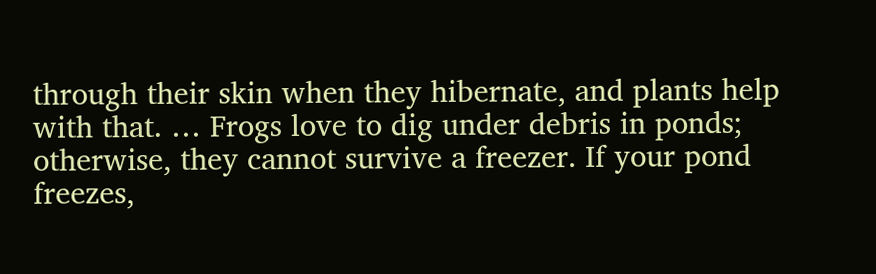through their skin when they hibernate, and plants help with that. … Frogs love to dig under debris in ponds; otherwise, they cannot survive a freezer. If your pond freezes,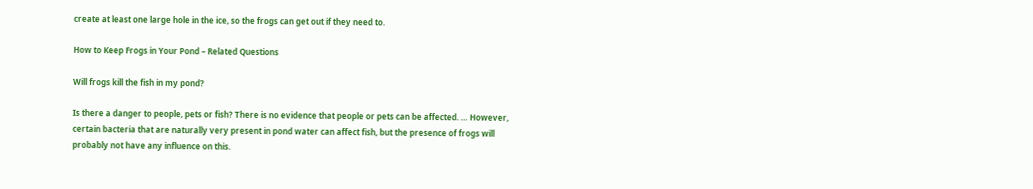create at least one large hole in the ice, so the frogs can get out if they need to.

How to Keep Frogs in Your Pond – Related Questions

Will frogs kill the fish in my pond?

Is there a danger to people, pets or fish? There is no evidence that people or pets can be affected. … However, certain bacteria that are naturally very present in pond water can affect fish, but the presence of frogs will probably not have any influence on this.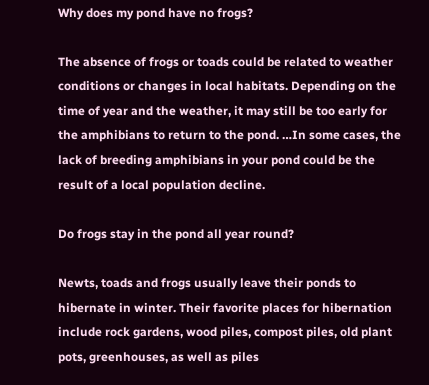Why does my pond have no frogs?

The absence of frogs or toads could be related to weather conditions or changes in local habitats. Depending on the time of year and the weather, it may still be too early for the amphibians to return to the pond. …In some cases, the lack of breeding amphibians in your pond could be the result of a local population decline.

Do frogs stay in the pond all year round?

Newts, toads and frogs usually leave their ponds to hibernate in winter. Their favorite places for hibernation include rock gardens, wood piles, compost piles, old plant pots, greenhouses, as well as piles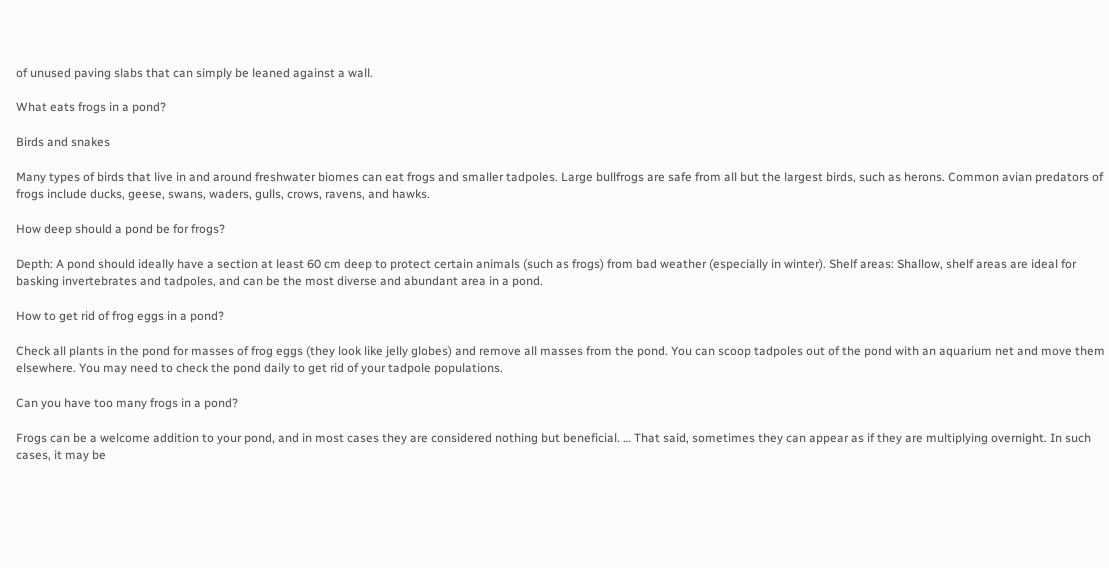of unused paving slabs that can simply be leaned against a wall.

What eats frogs in a pond?

Birds and snakes

Many types of birds that live in and around freshwater biomes can eat frogs and smaller tadpoles. Large bullfrogs are safe from all but the largest birds, such as herons. Common avian predators of frogs include ducks, geese, swans, waders, gulls, crows, ravens, and hawks.

How deep should a pond be for frogs?

Depth: A pond should ideally have a section at least 60 cm deep to protect certain animals (such as frogs) from bad weather (especially in winter). Shelf areas: Shallow, shelf areas are ideal for basking invertebrates and tadpoles, and can be the most diverse and abundant area in a pond.

How to get rid of frog eggs in a pond?

Check all plants in the pond for masses of frog eggs (they look like jelly globes) and remove all masses from the pond. You can scoop tadpoles out of the pond with an aquarium net and move them elsewhere. You may need to check the pond daily to get rid of your tadpole populations.

Can you have too many frogs in a pond?

Frogs can be a welcome addition to your pond, and in most cases they are considered nothing but beneficial. … That said, sometimes they can appear as if they are multiplying overnight. In such cases, it may be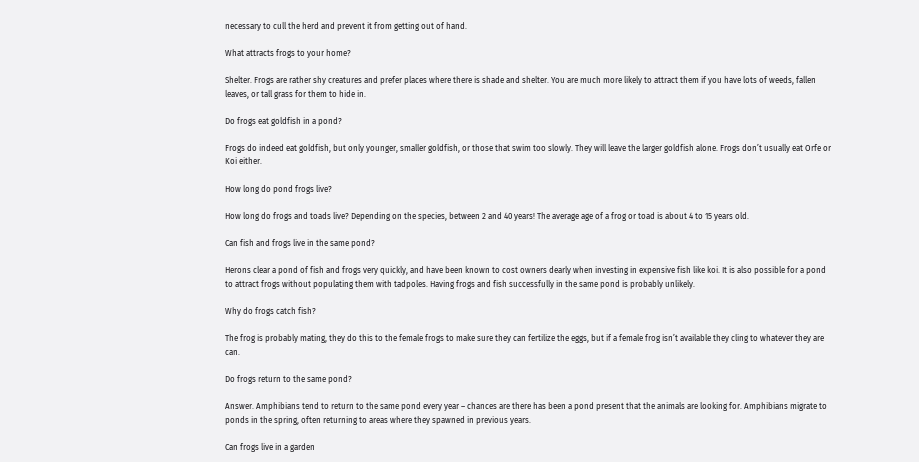necessary to cull the herd and prevent it from getting out of hand.

What attracts frogs to your home?

Shelter. Frogs are rather shy creatures and prefer places where there is shade and shelter. You are much more likely to attract them if you have lots of weeds, fallen leaves, or tall grass for them to hide in.

Do frogs eat goldfish in a pond?

Frogs do indeed eat goldfish, but only younger, smaller goldfish, or those that swim too slowly. They will leave the larger goldfish alone. Frogs don’t usually eat Orfe or Koi either.

How long do pond frogs live?

How long do frogs and toads live? Depending on the species, between 2 and 40 years! The average age of a frog or toad is about 4 to 15 years old.

Can fish and frogs live in the same pond?

Herons clear a pond of fish and frogs very quickly, and have been known to cost owners dearly when investing in expensive fish like koi. It is also possible for a pond to attract frogs without populating them with tadpoles. Having frogs and fish successfully in the same pond is probably unlikely.

Why do frogs catch fish?

The frog is probably mating, they do this to the female frogs to make sure they can fertilize the eggs, but if a female frog isn’t available they cling to whatever they are can.

Do frogs return to the same pond?

Answer. Amphibians tend to return to the same pond every year – chances are there has been a pond present that the animals are looking for. Amphibians migrate to ponds in the spring, often returning to areas where they spawned in previous years.

Can frogs live in a garden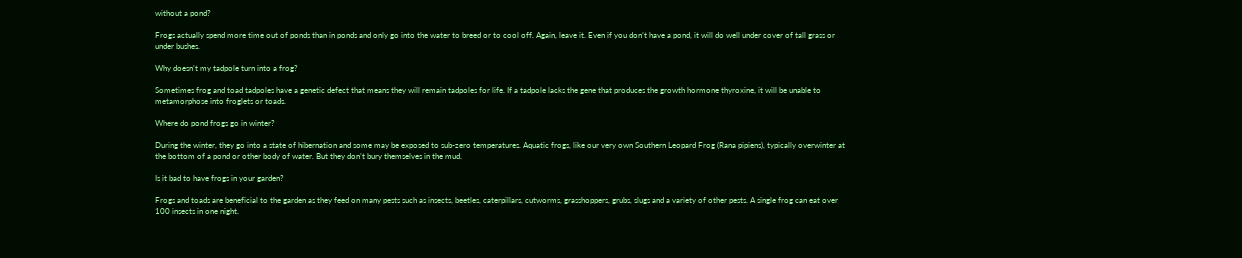without a pond?

Frogs actually spend more time out of ponds than in ponds and only go into the water to breed or to cool off. Again, leave it. Even if you don’t have a pond, it will do well under cover of tall grass or under bushes.

Why doesn’t my tadpole turn into a frog?

Sometimes frog and toad tadpoles have a genetic defect that means they will remain tadpoles for life. If a tadpole lacks the gene that produces the growth hormone thyroxine, it will be unable to metamorphose into froglets or toads.

Where do pond frogs go in winter?

During the winter, they go into a state of hibernation and some may be exposed to sub-zero temperatures. Aquatic frogs, like our very own Southern Leopard Frog (Rana pipiens), typically overwinter at the bottom of a pond or other body of water. But they don’t bury themselves in the mud.

Is it bad to have frogs in your garden?

Frogs and toads are beneficial to the garden as they feed on many pests such as insects, beetles, caterpillars, cutworms, grasshoppers, grubs, slugs and a variety of other pests. A single frog can eat over 100 insects in one night.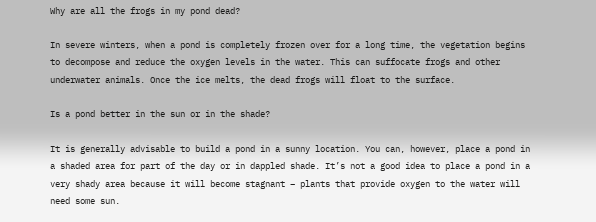Why are all the frogs in my pond dead?

In severe winters, when a pond is completely frozen over for a long time, the vegetation begins to decompose and reduce the oxygen levels in the water. This can suffocate frogs and other underwater animals. Once the ice melts, the dead frogs will float to the surface.

Is a pond better in the sun or in the shade?

It is generally advisable to build a pond in a sunny location. You can, however, place a pond in a shaded area for part of the day or in dappled shade. It’s not a good idea to place a pond in a very shady area because it will become stagnant – plants that provide oxygen to the water will need some sun.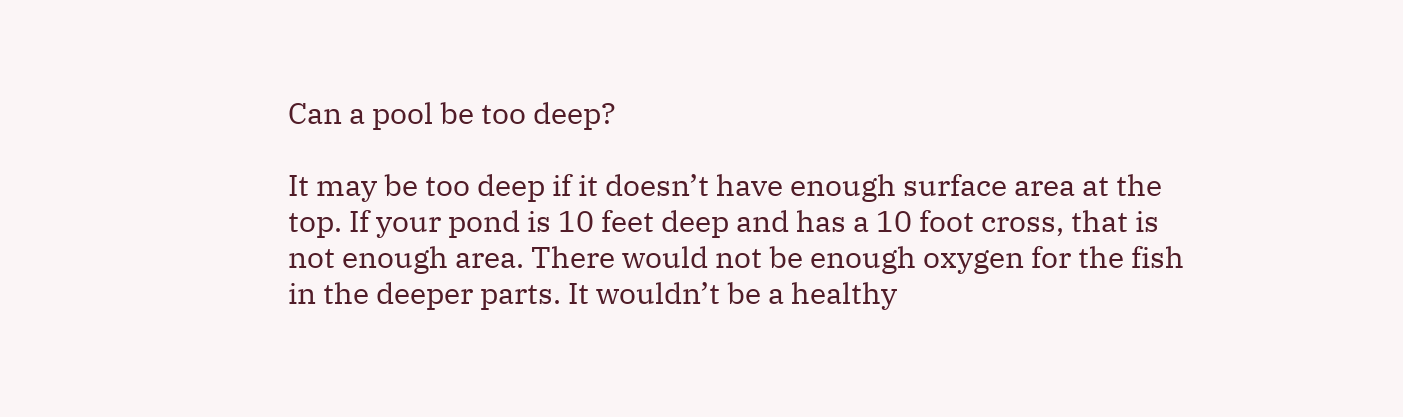Can a pool be too deep?

It may be too deep if it doesn’t have enough surface area at the top. If your pond is 10 feet deep and has a 10 foot cross, that is not enough area. There would not be enough oxygen for the fish in the deeper parts. It wouldn’t be a healthy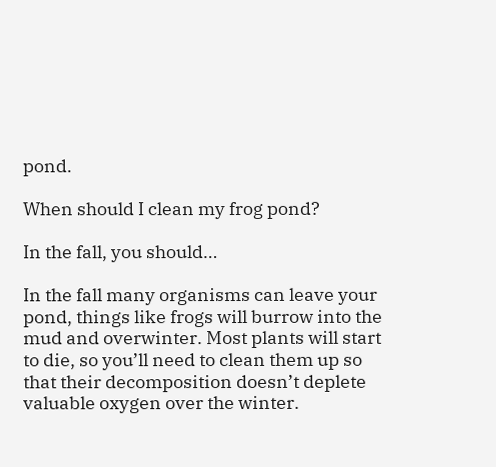pond.

When should I clean my frog pond?

In the fall, you should…

In the fall many organisms can leave your pond, things like frogs will burrow into the mud and overwinter. Most plants will start to die, so you’ll need to clean them up so that their decomposition doesn’t deplete valuable oxygen over the winter.